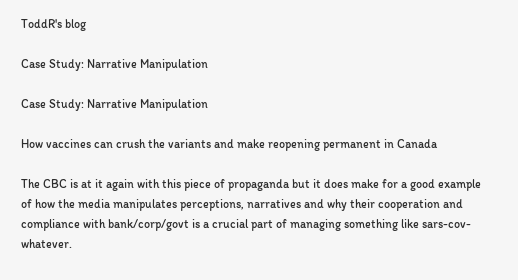ToddR's blog

Case Study: Narrative Manipulation

Case Study: Narrative Manipulation

How vaccines can crush the variants and make reopening permanent in Canada

The CBC is at it again with this piece of propaganda but it does make for a good example of how the media manipulates perceptions, narratives and why their cooperation and compliance with bank/corp/govt is a crucial part of managing something like sars-cov-whatever.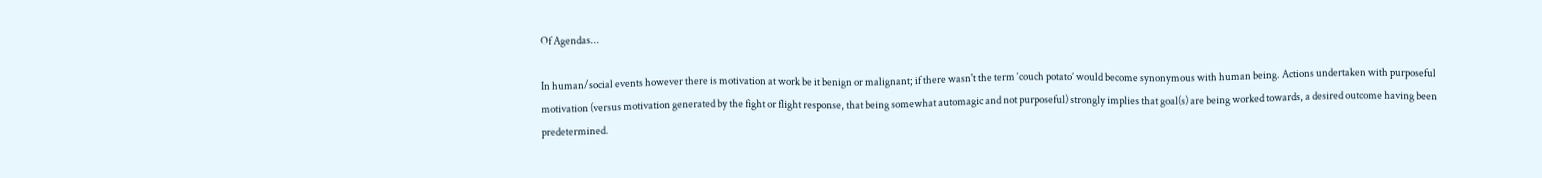Of Agendas...

In human/social events however there is motivation at work be it benign or malignant; if there wasn't the term ‘couch potato’ would become synonymous with human being. Actions undertaken with purposeful motivation (versus motivation generated by the fight or flight response, that being somewhat automagic and not purposeful) strongly implies that goal(s) are being worked towards, a desired outcome having been predetermined.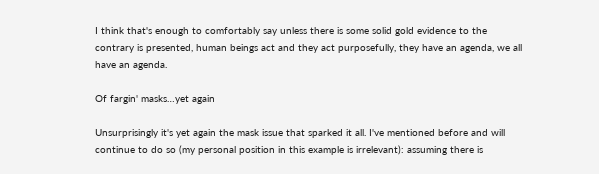I think that's enough to comfortably say unless there is some solid gold evidence to the contrary is presented, human beings act and they act purposefully, they have an agenda, we all have an agenda.

Of fargin' masks…yet again

Unsurprisingly it's yet again the mask issue that sparked it all. I've mentioned before and will continue to do so (my personal position in this example is irrelevant): assuming there is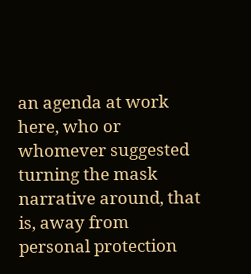an agenda at work here, who or whomever suggested turning the mask narrative around, that is, away from personal protection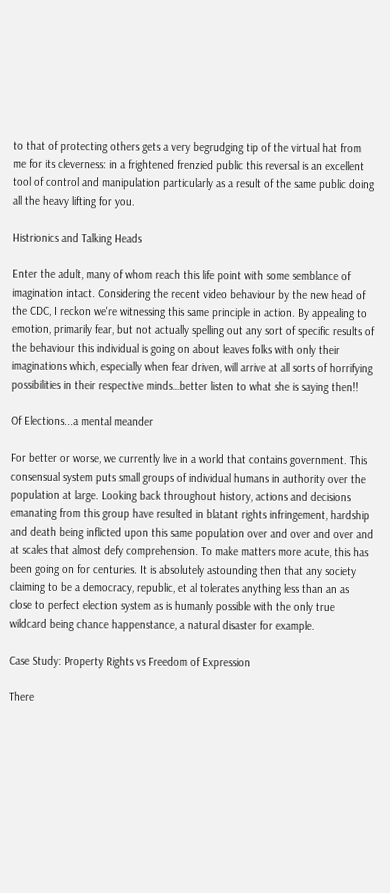to that of protecting others gets a very begrudging tip of the virtual hat from me for its cleverness: in a frightened frenzied public this reversal is an excellent tool of control and manipulation particularly as a result of the same public doing all the heavy lifting for you.

Histrionics and Talking Heads

Enter the adult, many of whom reach this life point with some semblance of imagination intact. Considering the recent video behaviour by the new head of the CDC, I reckon we're witnessing this same principle in action. By appealing to emotion, primarily fear, but not actually spelling out any sort of specific results of the behaviour this individual is going on about leaves folks with only their imaginations which, especially when fear driven, will arrive at all sorts of horrifying possibilities in their respective minds…better listen to what she is saying then!!

Of Elections...a mental meander

For better or worse, we currently live in a world that contains government. This consensual system puts small groups of individual humans in authority over the population at large. Looking back throughout history, actions and decisions emanating from this group have resulted in blatant rights infringement, hardship and death being inflicted upon this same population over and over and over and at scales that almost defy comprehension. To make matters more acute, this has been going on for centuries. It is absolutely astounding then that any society claiming to be a democracy, republic, et al tolerates anything less than an as close to perfect election system as is humanly possible with the only true wildcard being chance happenstance, a natural disaster for example.

Case Study: Property Rights vs Freedom of Expression

There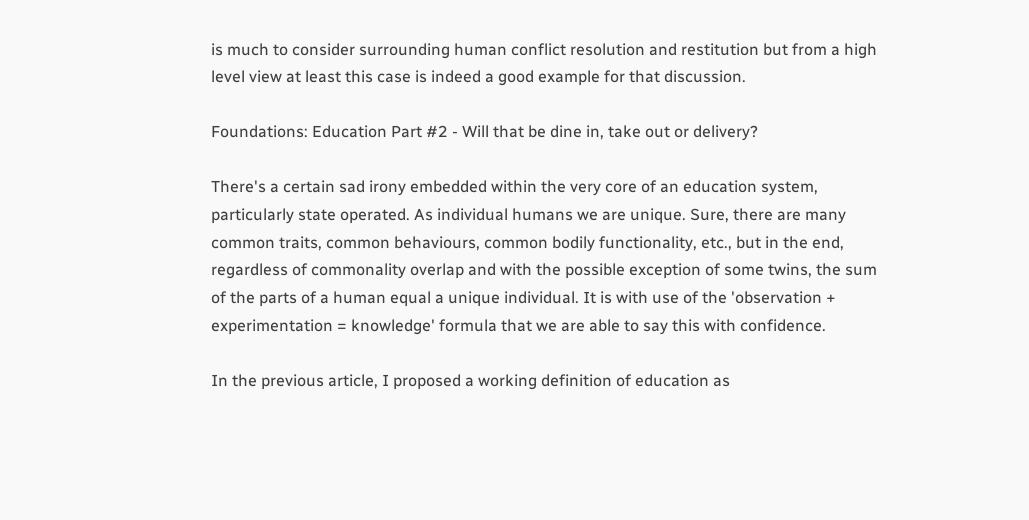is much to consider surrounding human conflict resolution and restitution but from a high level view at least this case is indeed a good example for that discussion.

Foundations: Education Part #2 - Will that be dine in, take out or delivery?

There's a certain sad irony embedded within the very core of an education system, particularly state operated. As individual humans we are unique. Sure, there are many common traits, common behaviours, common bodily functionality, etc., but in the end, regardless of commonality overlap and with the possible exception of some twins, the sum of the parts of a human equal a unique individual. It is with use of the 'observation + experimentation = knowledge' formula that we are able to say this with confidence.

In the previous article, I proposed a working definition of education as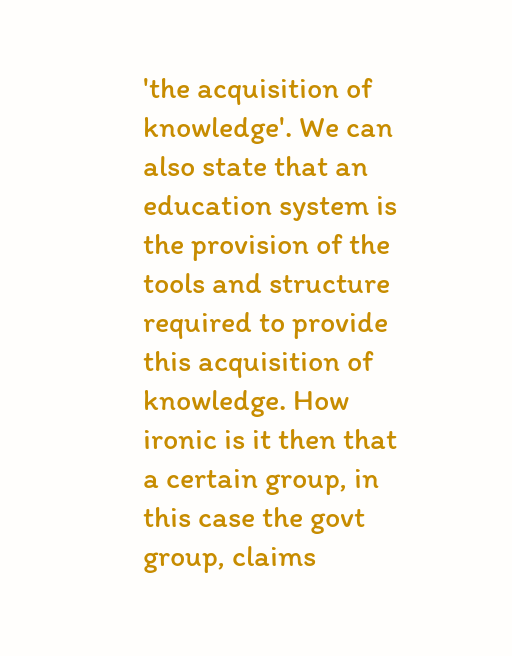'the acquisition of knowledge'. We can also state that an education system is the provision of the tools and structure required to provide this acquisition of knowledge. How ironic is it then that a certain group, in this case the govt group, claims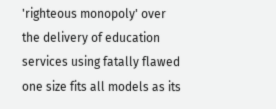'righteous monopoly' over the delivery of education services using fatally flawed one size fits all models as its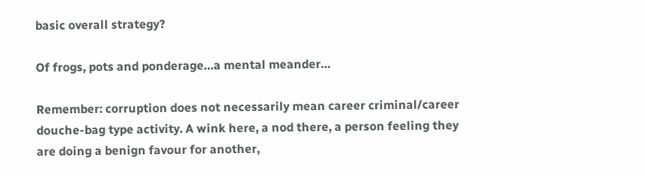basic overall strategy?

Of frogs, pots and ponderage…a mental meander…

Remember: corruption does not necessarily mean career criminal/career douche-bag type activity. A wink here, a nod there, a person feeling they are doing a benign favour for another,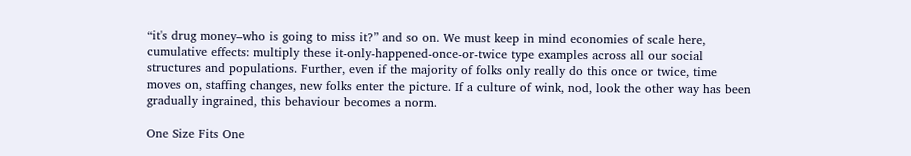“it's drug money–who is going to miss it?” and so on. We must keep in mind economies of scale here, cumulative effects: multiply these it-only-happened-once-or-twice type examples across all our social structures and populations. Further, even if the majority of folks only really do this once or twice, time moves on, staffing changes, new folks enter the picture. If a culture of wink, nod, look the other way has been gradually ingrained, this behaviour becomes a norm.

One Size Fits One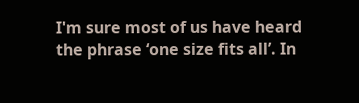I'm sure most of us have heard the phrase ‘one size fits all’. In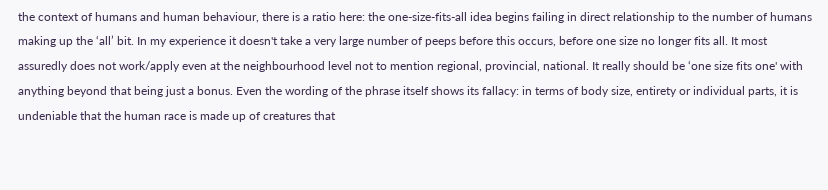the context of humans and human behaviour, there is a ratio here: the one-size-fits-all idea begins failing in direct relationship to the number of humans making up the ‘all’ bit. In my experience it doesn't take a very large number of peeps before this occurs, before one size no longer fits all. It most assuredly does not work/apply even at the neighbourhood level not to mention regional, provincial, national. It really should be ‘one size fits one' with anything beyond that being just a bonus. Even the wording of the phrase itself shows its fallacy: in terms of body size, entirety or individual parts, it is undeniable that the human race is made up of creatures that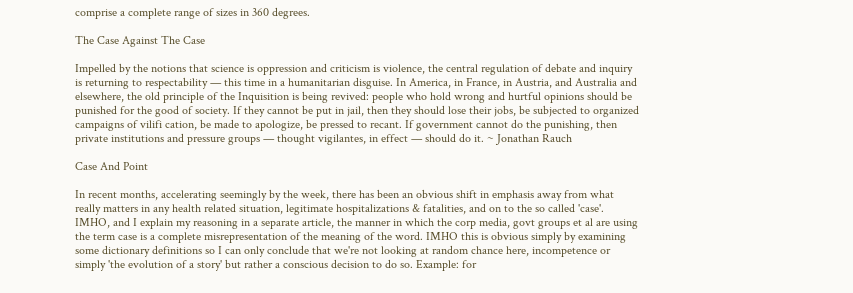comprise a complete range of sizes in 360 degrees.

The Case Against The Case

Impelled by the notions that science is oppression and criticism is violence, the central regulation of debate and inquiry is returning to respectability — this time in a humanitarian disguise. In America, in France, in Austria, and Australia and elsewhere, the old principle of the Inquisition is being revived: people who hold wrong and hurtful opinions should be punished for the good of society. If they cannot be put in jail, then they should lose their jobs, be subjected to organized campaigns of vilifi cation, be made to apologize, be pressed to recant. If government cannot do the punishing, then private institutions and pressure groups — thought vigilantes, in effect — should do it. ~ Jonathan Rauch

Case And Point

In recent months, accelerating seemingly by the week, there has been an obvious shift in emphasis away from what really matters in any health related situation, legitimate hospitalizations & fatalities, and on to the so called 'case'. IMHO, and I explain my reasoning in a separate article, the manner in which the corp media, govt groups et al are using the term case is a complete misrepresentation of the meaning of the word. IMHO this is obvious simply by examining some dictionary definitions so I can only conclude that we're not looking at random chance here, incompetence or simply 'the evolution of a story' but rather a conscious decision to do so. Example: for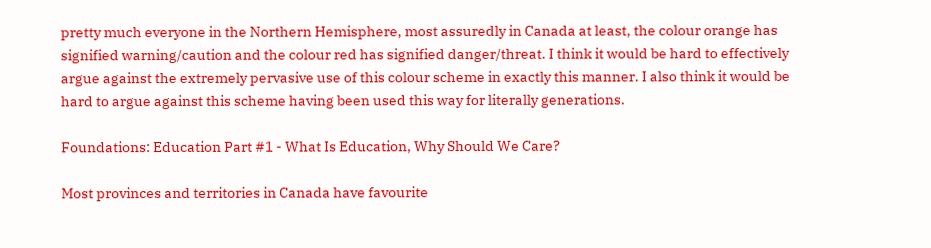pretty much everyone in the Northern Hemisphere, most assuredly in Canada at least, the colour orange has signified warning/caution and the colour red has signified danger/threat. I think it would be hard to effectively argue against the extremely pervasive use of this colour scheme in exactly this manner. I also think it would be hard to argue against this scheme having been used this way for literally generations.

Foundations: Education Part #1 - What Is Education, Why Should We Care?

Most provinces and territories in Canada have favourite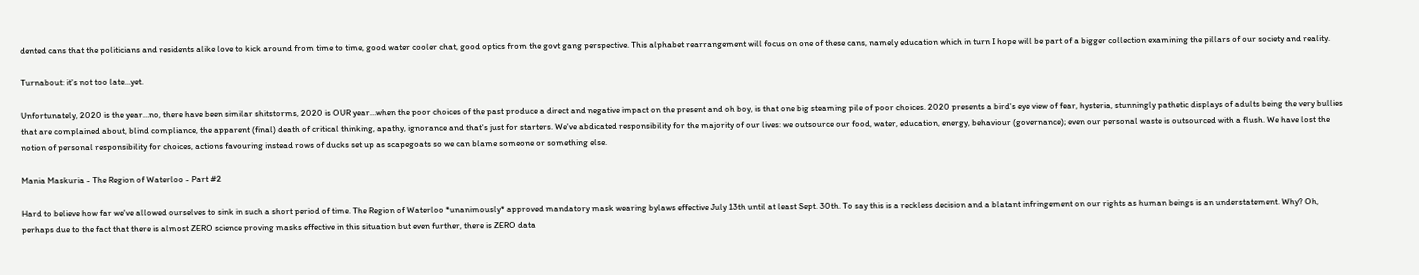dented cans that the politicians and residents alike love to kick around from time to time, good water cooler chat, good optics from the govt gang perspective. This alphabet rearrangement will focus on one of these cans, namely education which in turn I hope will be part of a bigger collection examining the pillars of our society and reality.

Turnabout: it's not too late…yet.

Unfortunately, 2020 is the year…no, there have been similar shitstorms, 2020 is OUR year…when the poor choices of the past produce a direct and negative impact on the present and oh boy, is that one big steaming pile of poor choices. 2020 presents a bird's eye view of fear, hysteria, stunningly pathetic displays of adults being the very bullies that are complained about, blind compliance, the apparent (final) death of critical thinking, apathy, ignorance and that's just for starters. We've abdicated responsibility for the majority of our lives: we outsource our food, water, education, energy, behaviour (governance); even our personal waste is outsourced with a flush. We have lost the notion of personal responsibility for choices, actions favouring instead rows of ducks set up as scapegoats so we can blame someone or something else.

Mania Maskuria - The Region of Waterloo - Part #2

Hard to believe how far we've allowed ourselves to sink in such a short period of time. The Region of Waterloo *unanimously* approved mandatory mask wearing bylaws effective July 13th until at least Sept. 30th. To say this is a reckless decision and a blatant infringement on our rights as human beings is an understatement. Why? Oh, perhaps due to the fact that there is almost ZERO science proving masks effective in this situation but even further, there is ZERO data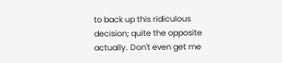to back up this ridiculous decision; quite the opposite actually. Don't even get me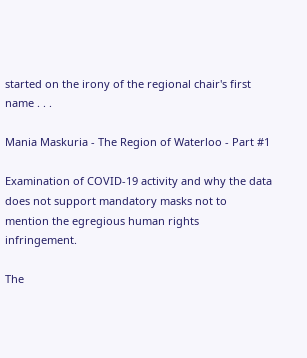started on the irony of the regional chair's first name . . .

Mania Maskuria - The Region of Waterloo - Part #1

Examination of COVID-19 activity and why the data does not support mandatory masks not to mention the egregious human rights infringement.

The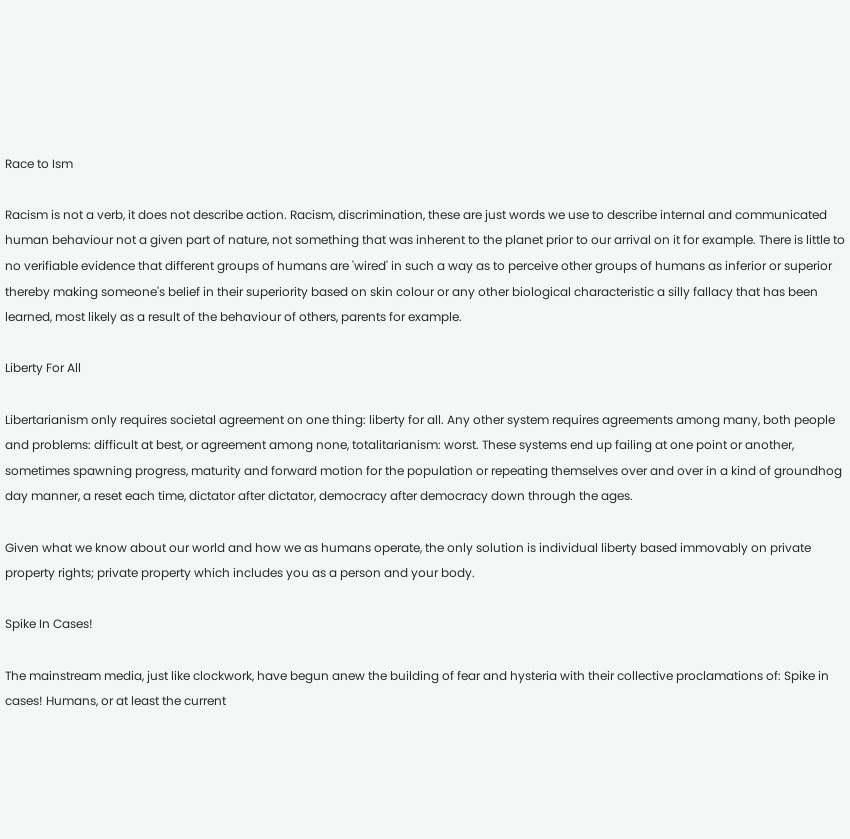Race to Ism

Racism is not a verb, it does not describe action. Racism, discrimination, these are just words we use to describe internal and communicated human behaviour not a given part of nature, not something that was inherent to the planet prior to our arrival on it for example. There is little to no verifiable evidence that different groups of humans are 'wired' in such a way as to perceive other groups of humans as inferior or superior thereby making someone's belief in their superiority based on skin colour or any other biological characteristic a silly fallacy that has been learned, most likely as a result of the behaviour of others, parents for example.

Liberty For All

Libertarianism only requires societal agreement on one thing: liberty for all. Any other system requires agreements among many, both people and problems: difficult at best, or agreement among none, totalitarianism: worst. These systems end up failing at one point or another, sometimes spawning progress, maturity and forward motion for the population or repeating themselves over and over in a kind of groundhog day manner, a reset each time, dictator after dictator, democracy after democracy down through the ages.

Given what we know about our world and how we as humans operate, the only solution is individual liberty based immovably on private property rights; private property which includes you as a person and your body.

Spike In Cases!

The mainstream media, just like clockwork, have begun anew the building of fear and hysteria with their collective proclamations of: Spike in cases! Humans, or at least the current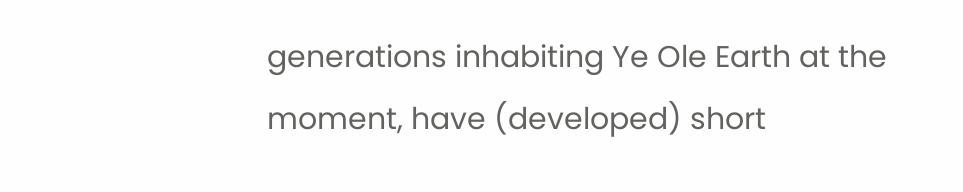generations inhabiting Ye Ole Earth at the moment, have (developed) short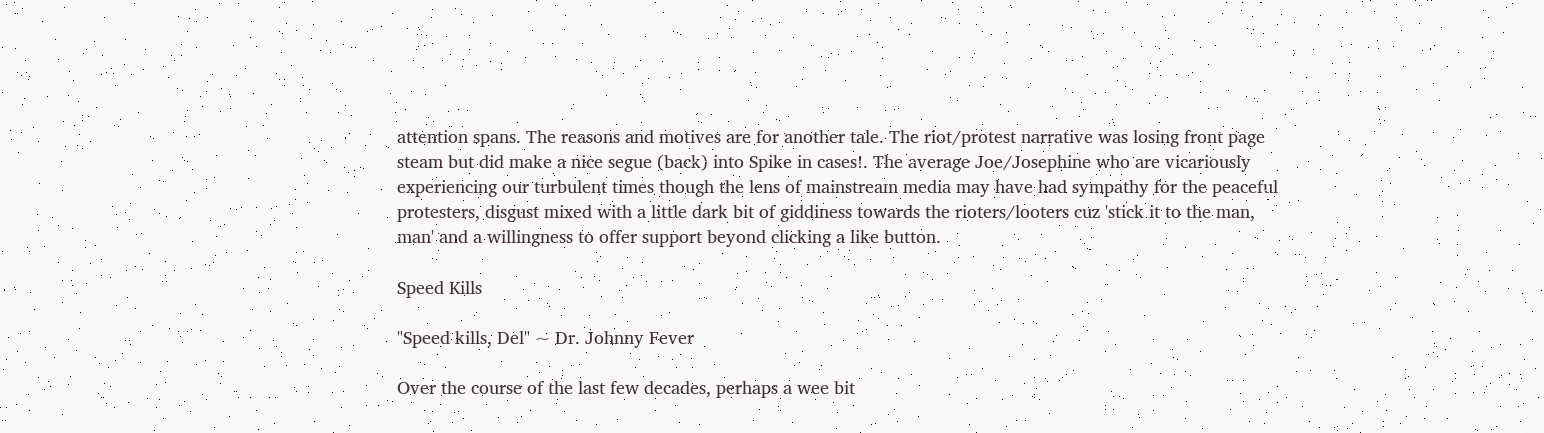attention spans. The reasons and motives are for another tale. The riot/protest narrative was losing front page steam but did make a nice segue (back) into Spike in cases!. The average Joe/Josephine who are vicariously experiencing our turbulent times though the lens of mainstream media may have had sympathy for the peaceful protesters, disgust mixed with a little dark bit of giddiness towards the rioters/looters cuz 'stick it to the man, man' and a willingness to offer support beyond clicking a like button.

Speed Kills

"Speed kills, Del" ~ Dr. Johnny Fever

Over the course of the last few decades, perhaps a wee bit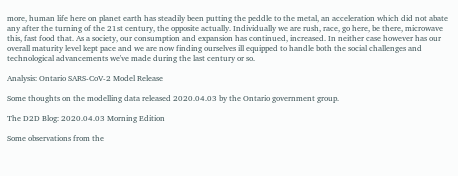more, human life here on planet earth has steadily been putting the peddle to the metal, an acceleration which did not abate any after the turning of the 21st century, the opposite actually. Individually we are rush, race, go here, be there, microwave this, fast food that. As a society, our consumption and expansion has continued, increased. In neither case however has our overall maturity level kept pace and we are now finding ourselves ill equipped to handle both the social challenges and technological advancements we've made during the last century or so.

Analysis: Ontario SARS-CoV-2 Model Release

Some thoughts on the modelling data released 2020.04.03 by the Ontario government group.

The D2D Blog: 2020.04.03 Morning Edition

Some observations from the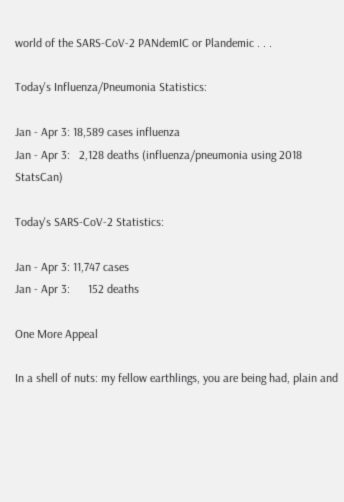world of the SARS-CoV-2 PANdemIC or Plandemic . . .

Today's Influenza/Pneumonia Statistics:

Jan - Apr 3: 18,589 cases influenza
Jan - Apr 3:   2,128 deaths (influenza/pneumonia using 2018 StatsCan)

Today's SARS-CoV-2 Statistics:

Jan - Apr 3: 11,747 cases
Jan - Apr 3:      152 deaths

One More Appeal

In a shell of nuts: my fellow earthlings, you are being had, plain and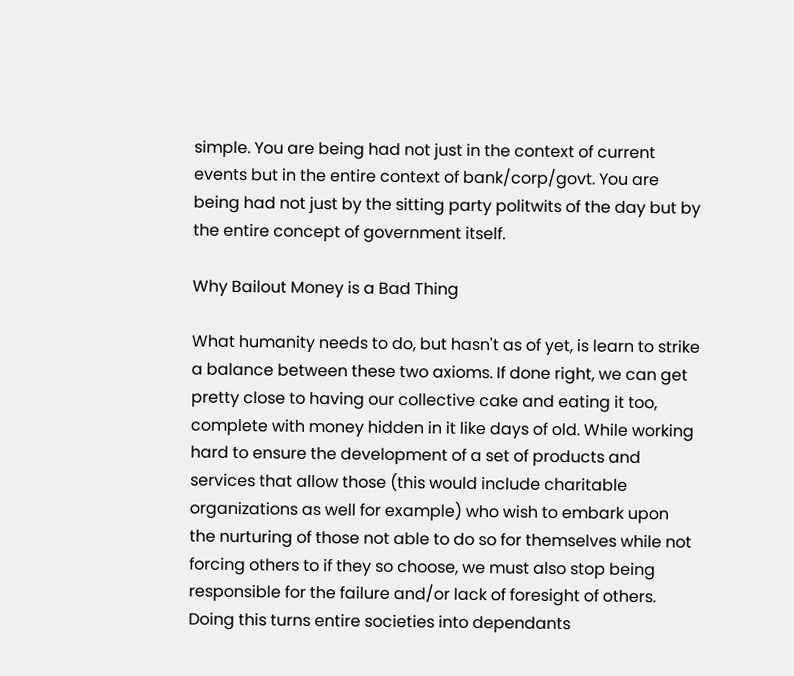simple. You are being had not just in the context of current events but in the entire context of bank/corp/govt. You are being had not just by the sitting party politwits of the day but by the entire concept of government itself.

Why Bailout Money is a Bad Thing

What humanity needs to do, but hasn't as of yet, is learn to strike a balance between these two axioms. If done right, we can get pretty close to having our collective cake and eating it too, complete with money hidden in it like days of old. While working hard to ensure the development of a set of products and services that allow those (this would include charitable organizations as well for example) who wish to embark upon the nurturing of those not able to do so for themselves while not forcing others to if they so choose, we must also stop being responsible for the failure and/or lack of foresight of others. Doing this turns entire societies into dependants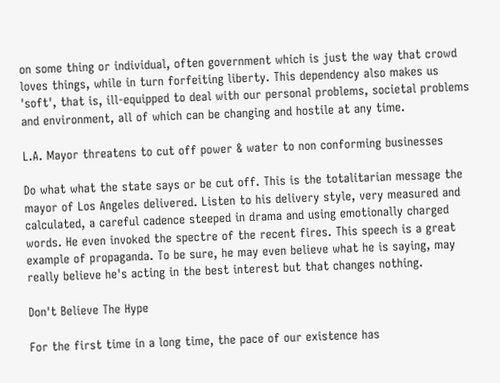on some thing or individual, often government which is just the way that crowd loves things, while in turn forfeiting liberty. This dependency also makes us 'soft', that is, ill-equipped to deal with our personal problems, societal problems and environment, all of which can be changing and hostile at any time.

L.A. Mayor threatens to cut off power & water to non conforming businesses

Do what what the state says or be cut off. This is the totalitarian message the mayor of Los Angeles delivered. Listen to his delivery style, very measured and calculated, a careful cadence steeped in drama and using emotionally charged words. He even invoked the spectre of the recent fires. This speech is a great example of propaganda. To be sure, he may even believe what he is saying, may really believe he's acting in the best interest but that changes nothing.

Don't Believe The Hype

For the first time in a long time, the pace of our existence has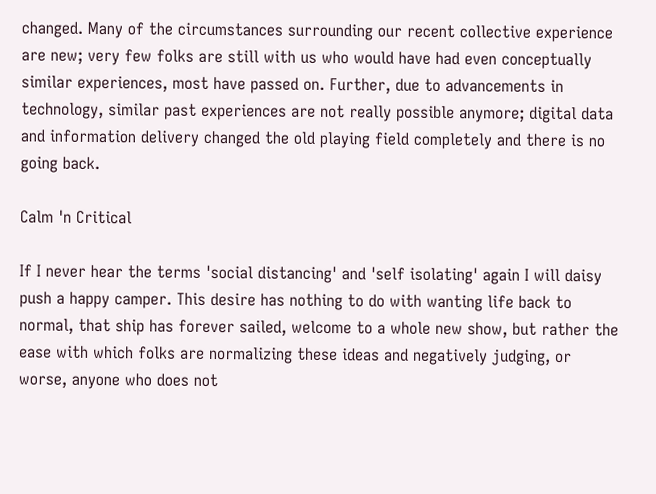changed. Many of the circumstances surrounding our recent collective experience are new; very few folks are still with us who would have had even conceptually similar experiences, most have passed on. Further, due to advancements in technology, similar past experiences are not really possible anymore; digital data and information delivery changed the old playing field completely and there is no going back.

Calm 'n Critical

If I never hear the terms 'social distancing' and 'self isolating' again I will daisy push a happy camper. This desire has nothing to do with wanting life back to normal, that ship has forever sailed, welcome to a whole new show, but rather the ease with which folks are normalizing these ideas and negatively judging, or worse, anyone who does not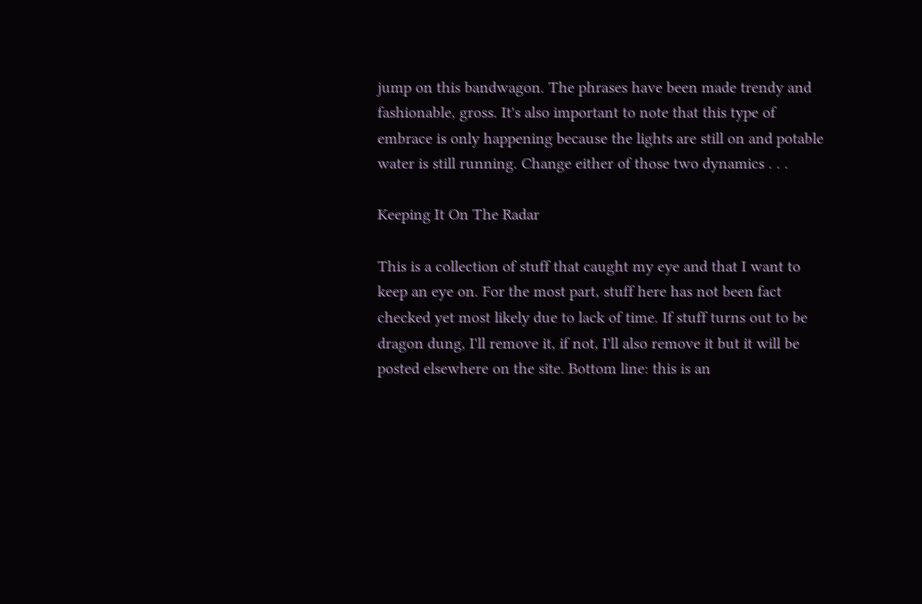jump on this bandwagon. The phrases have been made trendy and fashionable, gross. It's also important to note that this type of embrace is only happening because the lights are still on and potable water is still running. Change either of those two dynamics . . .

Keeping It On The Radar

This is a collection of stuff that caught my eye and that I want to keep an eye on. For the most part, stuff here has not been fact checked yet most likely due to lack of time. If stuff turns out to be dragon dung, I'll remove it, if not, I'll also remove it but it will be posted elsewhere on the site. Bottom line: this is an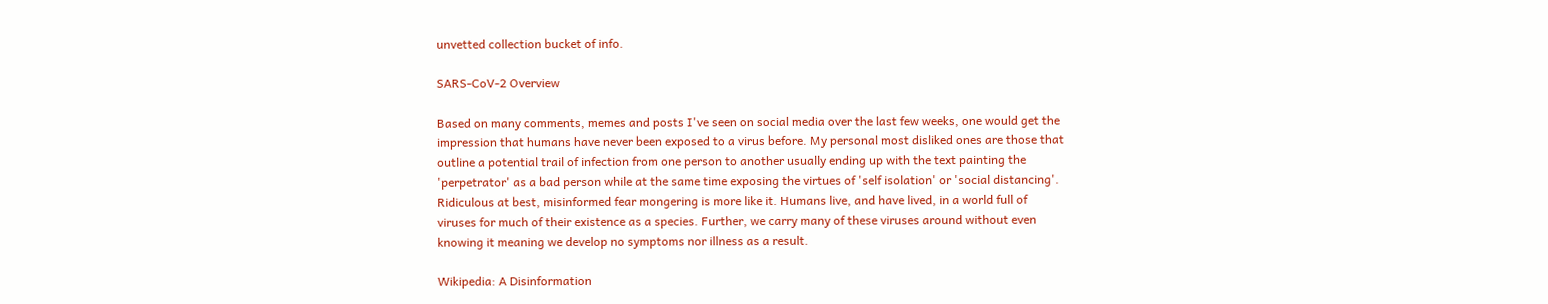unvetted collection bucket of info.

SARS-CoV-2 Overview

Based on many comments, memes and posts I've seen on social media over the last few weeks, one would get the impression that humans have never been exposed to a virus before. My personal most disliked ones are those that outline a potential trail of infection from one person to another usually ending up with the text painting the 'perpetrator' as a bad person while at the same time exposing the virtues of 'self isolation' or 'social distancing'. Ridiculous at best, misinformed fear mongering is more like it. Humans live, and have lived, in a world full of viruses for much of their existence as a species. Further, we carry many of these viruses around without even knowing it meaning we develop no symptoms nor illness as a result.

Wikipedia: A Disinformation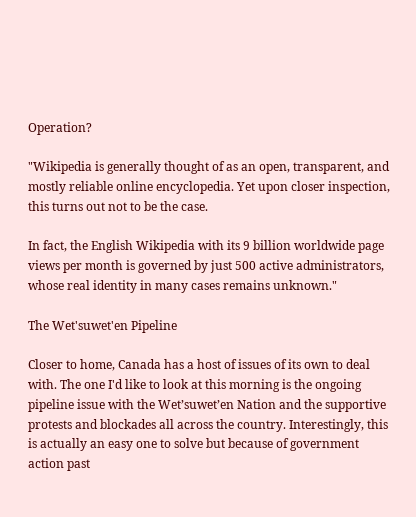Operation?

"Wikipedia is generally thought of as an open, transparent, and mostly reliable online encyclopedia. Yet upon closer inspection, this turns out not to be the case.

In fact, the English Wikipedia with its 9 billion worldwide page views per month is governed by just 500 active administrators, whose real identity in many cases remains unknown."

The Wet'suwet'en Pipeline

Closer to home, Canada has a host of issues of its own to deal with. The one I'd like to look at this morning is the ongoing pipeline issue with the Wet’suwet’en Nation and the supportive protests and blockades all across the country. Interestingly, this is actually an easy one to solve but because of government action past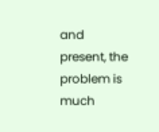and present, the problem is much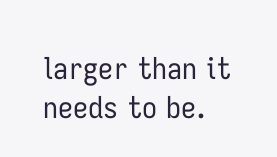larger than it needs to be.